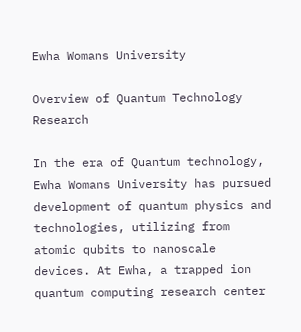Ewha Womans University

Overview of Quantum Technology Research

In the era of Quantum technology, Ewha Womans University has pursued development of quantum physics and technologies, utilizing from atomic qubits to nanoscale devices. At Ewha, a trapped ion quantum computing research center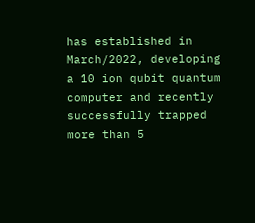has established in March/2022, developing a 10 ion qubit quantum computer and recently successfully trapped more than 5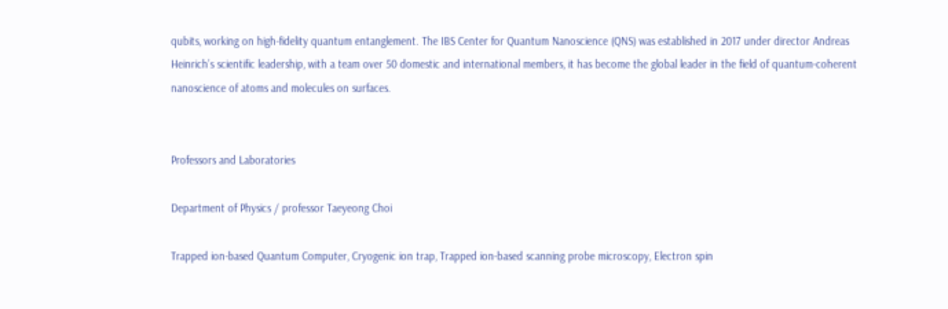qubits, working on high-fidelity quantum entanglement. The IBS Center for Quantum Nanoscience (QNS) was established in 2017 under director Andreas Heinrich’s scientific leadership, with a team over 50 domestic and international members, it has become the global leader in the field of quantum-coherent nanoscience of atoms and molecules on surfaces.


Professors and Laboratories

Department of Physics / professor Taeyeong Choi

Trapped ion-based Quantum Computer, Cryogenic ion trap, Trapped ion-based scanning probe microscopy, Electron spin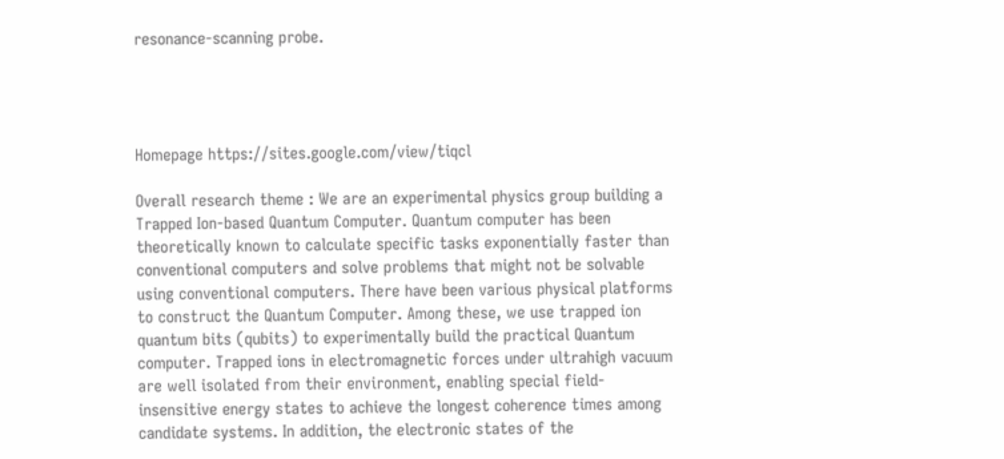resonance-scanning probe.




Homepage https://sites.google.com/view/tiqcl

Overall research theme : We are an experimental physics group building a Trapped Ion-based Quantum Computer. Quantum computer has been theoretically known to calculate specific tasks exponentially faster than conventional computers and solve problems that might not be solvable using conventional computers. There have been various physical platforms to construct the Quantum Computer. Among these, we use trapped ion quantum bits (qubits) to experimentally build the practical Quantum computer. Trapped ions in electromagnetic forces under ultrahigh vacuum are well isolated from their environment, enabling special field-insensitive energy states to achieve the longest coherence times among candidate systems. In addition, the electronic states of the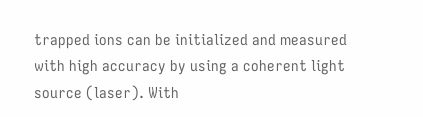trapped ions can be initialized and measured with high accuracy by using a coherent light source (laser). With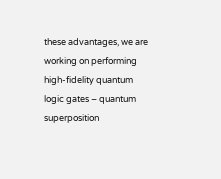these advantages, we are working on performing high-fidelity quantum logic gates – quantum superposition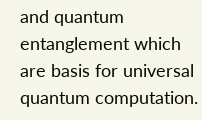and quantum entanglement which are basis for universal quantum computation.